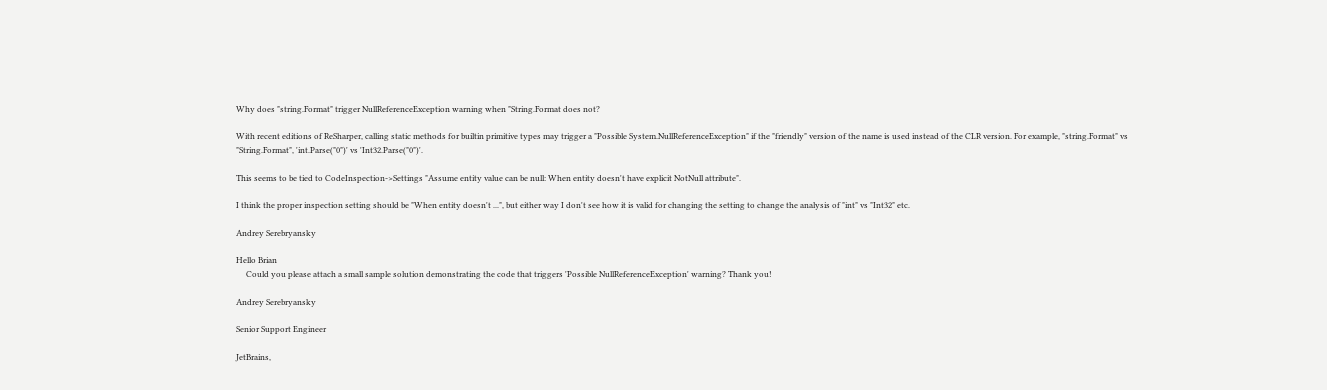Why does "string.Format" trigger NullReferenceException warning when "String.Format does not?

With recent editions of ReSharper, calling static methods for builtin primitive types may trigger a "Possible System.NullReferenceException" if the "friendly" version of the name is used instead of the CLR version. For example, "string.Format" vs "String.Format", 'int.Parse("0")' vs 'Int32.Parse("0")'.

This seems to be tied to CodeInspection->Settings "Assume entity value can be null: When entity doesn't have explicit NotNull attribute".

I think the proper inspection setting should be "When entity doesn't ...", but either way I don't see how it is valid for changing the setting to change the analysis of "int" vs "Int32" etc.

Andrey Serebryansky

Hello Brian
     Could you please attach a small sample solution demonstrating the code that triggers 'Possible NullReferenceException' warning? Thank you!

Andrey Serebryansky

Senior Support Engineer

JetBrains,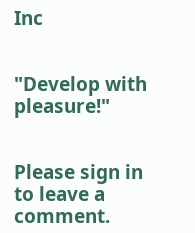Inc


"Develop with pleasure!"


Please sign in to leave a comment.